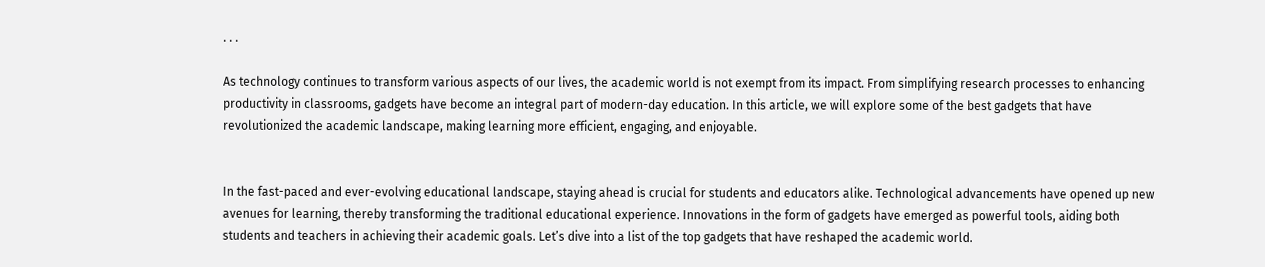. . .

As technology continues to transform various aspects of our lives, the academic world is not exempt from its impact. From simplifying research processes to enhancing productivity in classrooms, gadgets have become an integral part of modern-day education. In this article, we will explore some of the best gadgets that have revolutionized the academic landscape, making learning more efficient, engaging, and enjoyable.


In the fast-paced and ever-evolving educational landscape, staying ahead is crucial for students and educators alike. Technological advancements have opened up new avenues for learning, thereby transforming the traditional educational experience. Innovations in the form of gadgets have emerged as powerful tools, aiding both students and teachers in achieving their academic goals. Let’s dive into a list of the top gadgets that have reshaped the academic world.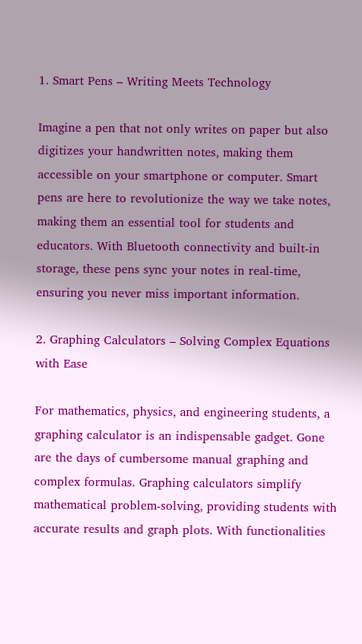1. Smart Pens – Writing Meets Technology

Imagine a pen that not only writes on paper but also digitizes your handwritten notes, making them accessible on your smartphone or computer. Smart pens are here to revolutionize the way we take notes, making them an essential tool for students and educators. With Bluetooth connectivity and built-in storage, these pens sync your notes in real-time, ensuring you never miss important information.

2. Graphing Calculators – Solving Complex Equations with Ease

For mathematics, physics, and engineering students, a graphing calculator is an indispensable gadget. Gone are the days of cumbersome manual graphing and complex formulas. Graphing calculators simplify mathematical problem-solving, providing students with accurate results and graph plots. With functionalities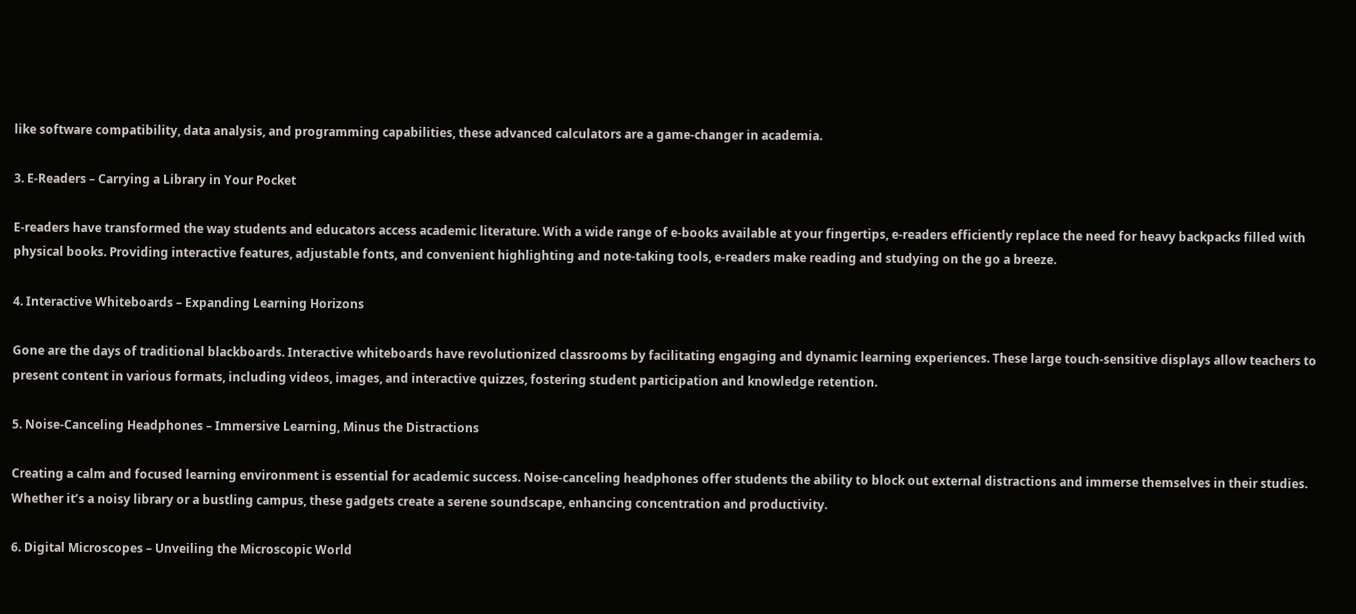like software compatibility, data analysis, and programming capabilities, these advanced calculators are a game-changer in academia.

3. E-Readers – Carrying a Library in Your Pocket

E-readers have transformed the way students and educators access academic literature. With a wide range of e-books available at your fingertips, e-readers efficiently replace the need for heavy backpacks filled with physical books. Providing interactive features, adjustable fonts, and convenient highlighting and note-taking tools, e-readers make reading and studying on the go a breeze.

4. Interactive Whiteboards – Expanding Learning Horizons

Gone are the days of traditional blackboards. Interactive whiteboards have revolutionized classrooms by facilitating engaging and dynamic learning experiences. These large touch-sensitive displays allow teachers to present content in various formats, including videos, images, and interactive quizzes, fostering student participation and knowledge retention.

5. Noise-Canceling Headphones – Immersive Learning, Minus the Distractions

Creating a calm and focused learning environment is essential for academic success. Noise-canceling headphones offer students the ability to block out external distractions and immerse themselves in their studies. Whether it’s a noisy library or a bustling campus, these gadgets create a serene soundscape, enhancing concentration and productivity.

6. Digital Microscopes – Unveiling the Microscopic World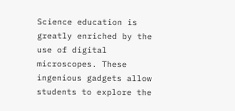Science education is greatly enriched by the use of digital microscopes. These ingenious gadgets allow students to explore the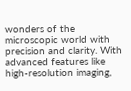wonders of the microscopic world with precision and clarity. With advanced features like high-resolution imaging,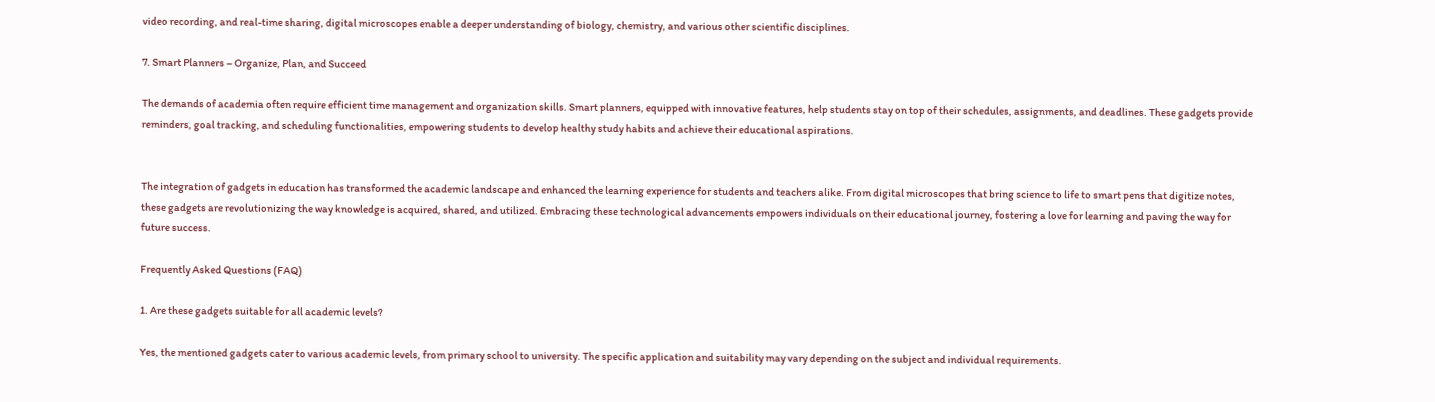video recording, and real-time sharing, digital microscopes enable a deeper understanding of biology, chemistry, and various other scientific disciplines.

7. Smart Planners – Organize, Plan, and Succeed

The demands of academia often require efficient time management and organization skills. Smart planners, equipped with innovative features, help students stay on top of their schedules, assignments, and deadlines. These gadgets provide reminders, goal tracking, and scheduling functionalities, empowering students to develop healthy study habits and achieve their educational aspirations.


The integration of gadgets in education has transformed the academic landscape and enhanced the learning experience for students and teachers alike. From digital microscopes that bring science to life to smart pens that digitize notes, these gadgets are revolutionizing the way knowledge is acquired, shared, and utilized. Embracing these technological advancements empowers individuals on their educational journey, fostering a love for learning and paving the way for future success.

Frequently Asked Questions (FAQ)

1. Are these gadgets suitable for all academic levels?

Yes, the mentioned gadgets cater to various academic levels, from primary school to university. The specific application and suitability may vary depending on the subject and individual requirements.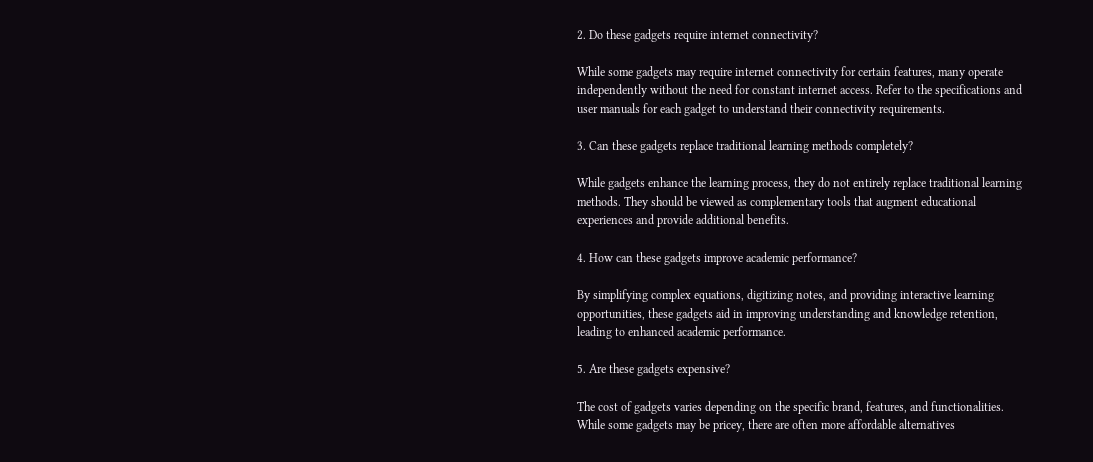2. Do these gadgets require internet connectivity?

While some gadgets may require internet connectivity for certain features, many operate independently without the need for constant internet access. Refer to the specifications and user manuals for each gadget to understand their connectivity requirements.

3. Can these gadgets replace traditional learning methods completely?

While gadgets enhance the learning process, they do not entirely replace traditional learning methods. They should be viewed as complementary tools that augment educational experiences and provide additional benefits.

4. How can these gadgets improve academic performance?

By simplifying complex equations, digitizing notes, and providing interactive learning opportunities, these gadgets aid in improving understanding and knowledge retention, leading to enhanced academic performance.

5. Are these gadgets expensive?

The cost of gadgets varies depending on the specific brand, features, and functionalities. While some gadgets may be pricey, there are often more affordable alternatives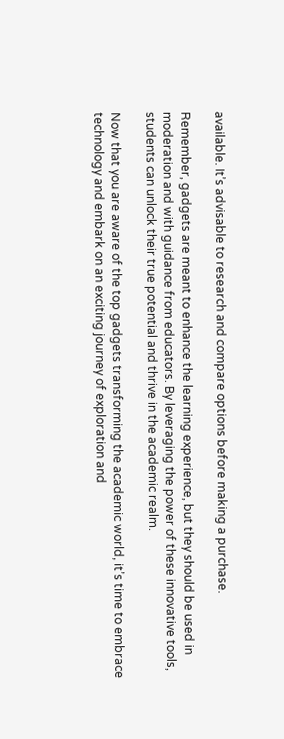available. It’s advisable to research and compare options before making a purchase.

Remember, gadgets are meant to enhance the learning experience, but they should be used in moderation and with guidance from educators. By leveraging the power of these innovative tools, students can unlock their true potential and thrive in the academic realm.

Now that you are aware of the top gadgets transforming the academic world, it’s time to embrace technology and embark on an exciting journey of exploration and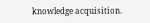knowledge acquisition.